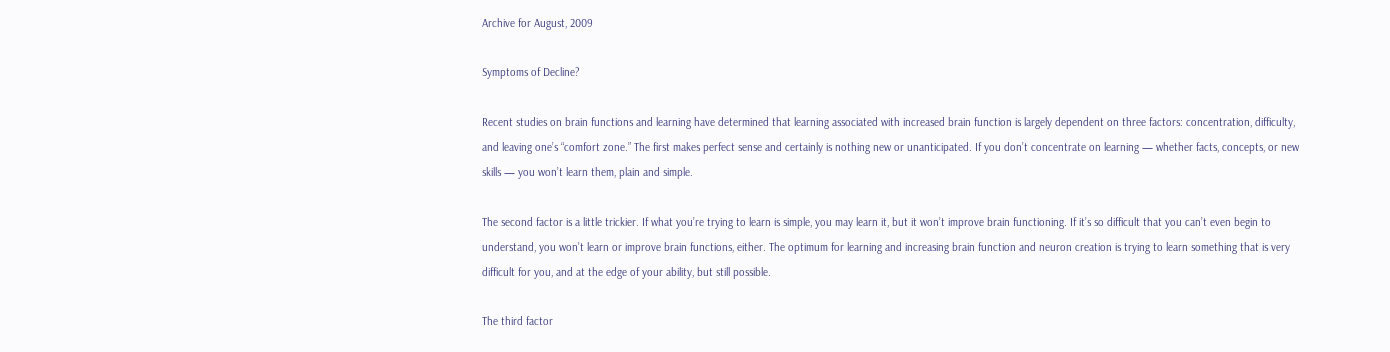Archive for August, 2009

Symptoms of Decline?

Recent studies on brain functions and learning have determined that learning associated with increased brain function is largely dependent on three factors: concentration, difficulty, and leaving one’s “comfort zone.” The first makes perfect sense and certainly is nothing new or unanticipated. If you don’t concentrate on learning — whether facts, concepts, or new skills — you won’t learn them, plain and simple.

The second factor is a little trickier. If what you’re trying to learn is simple, you may learn it, but it won’t improve brain functioning. If it’s so difficult that you can’t even begin to understand, you won’t learn or improve brain functions, either. The optimum for learning and increasing brain function and neuron creation is trying to learn something that is very difficult for you, and at the edge of your ability, but still possible.

The third factor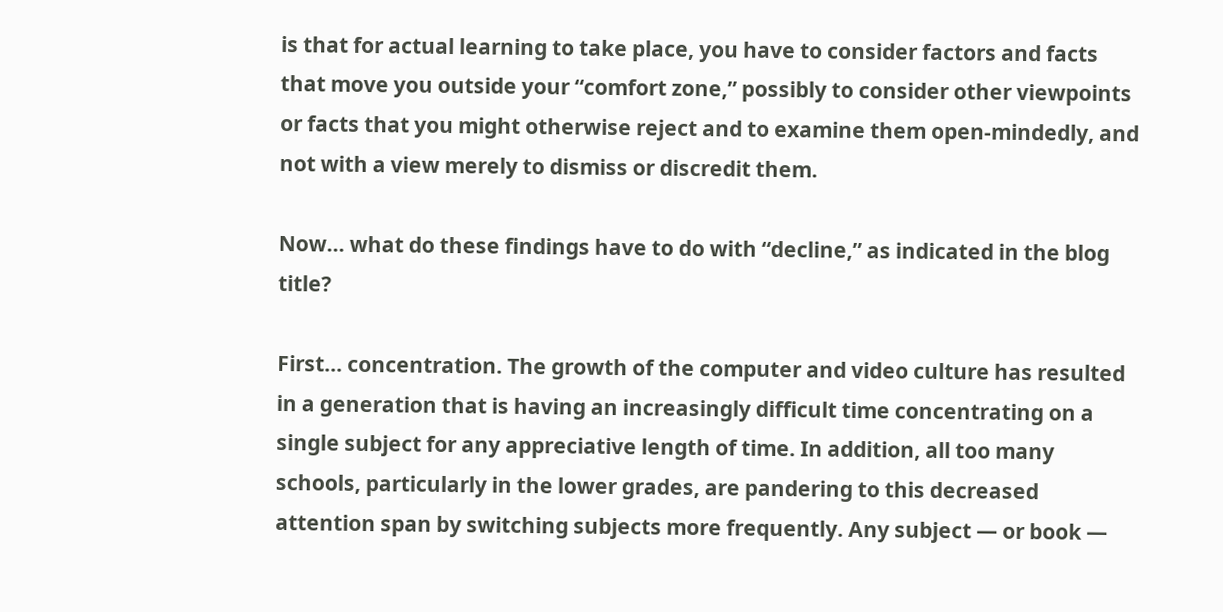is that for actual learning to take place, you have to consider factors and facts that move you outside your “comfort zone,” possibly to consider other viewpoints or facts that you might otherwise reject and to examine them open-mindedly, and not with a view merely to dismiss or discredit them.

Now… what do these findings have to do with “decline,” as indicated in the blog title?

First… concentration. The growth of the computer and video culture has resulted in a generation that is having an increasingly difficult time concentrating on a single subject for any appreciative length of time. In addition, all too many schools, particularly in the lower grades, are pandering to this decreased attention span by switching subjects more frequently. Any subject — or book —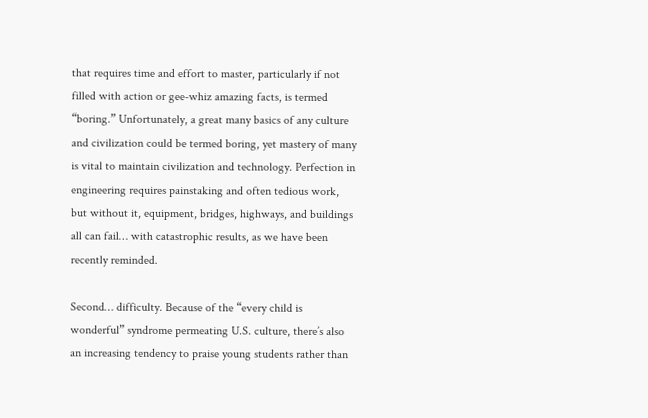that requires time and effort to master, particularly if not filled with action or gee-whiz amazing facts, is termed “boring.” Unfortunately, a great many basics of any culture and civilization could be termed boring, yet mastery of many is vital to maintain civilization and technology. Perfection in engineering requires painstaking and often tedious work, but without it, equipment, bridges, highways, and buildings all can fail… with catastrophic results, as we have been recently reminded.

Second… difficulty. Because of the “every child is wonderful” syndrome permeating U.S. culture, there’s also an increasing tendency to praise young students rather than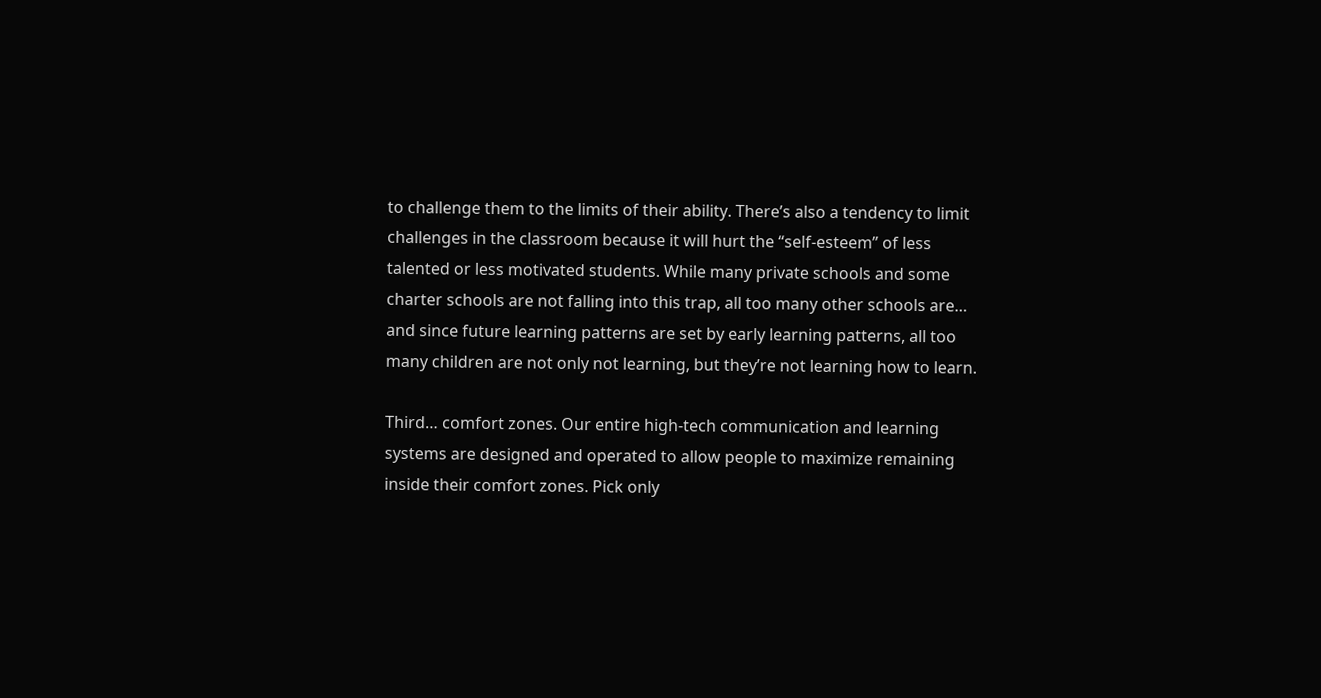to challenge them to the limits of their ability. There’s also a tendency to limit challenges in the classroom because it will hurt the “self-esteem” of less talented or less motivated students. While many private schools and some charter schools are not falling into this trap, all too many other schools are… and since future learning patterns are set by early learning patterns, all too many children are not only not learning, but they’re not learning how to learn.

Third… comfort zones. Our entire high-tech communication and learning systems are designed and operated to allow people to maximize remaining inside their comfort zones. Pick only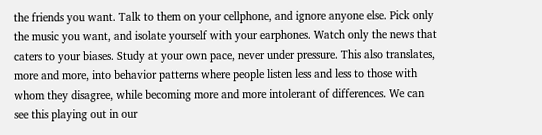the friends you want. Talk to them on your cellphone, and ignore anyone else. Pick only the music you want, and isolate yourself with your earphones. Watch only the news that caters to your biases. Study at your own pace, never under pressure. This also translates, more and more, into behavior patterns where people listen less and less to those with whom they disagree, while becoming more and more intolerant of differences. We can see this playing out in our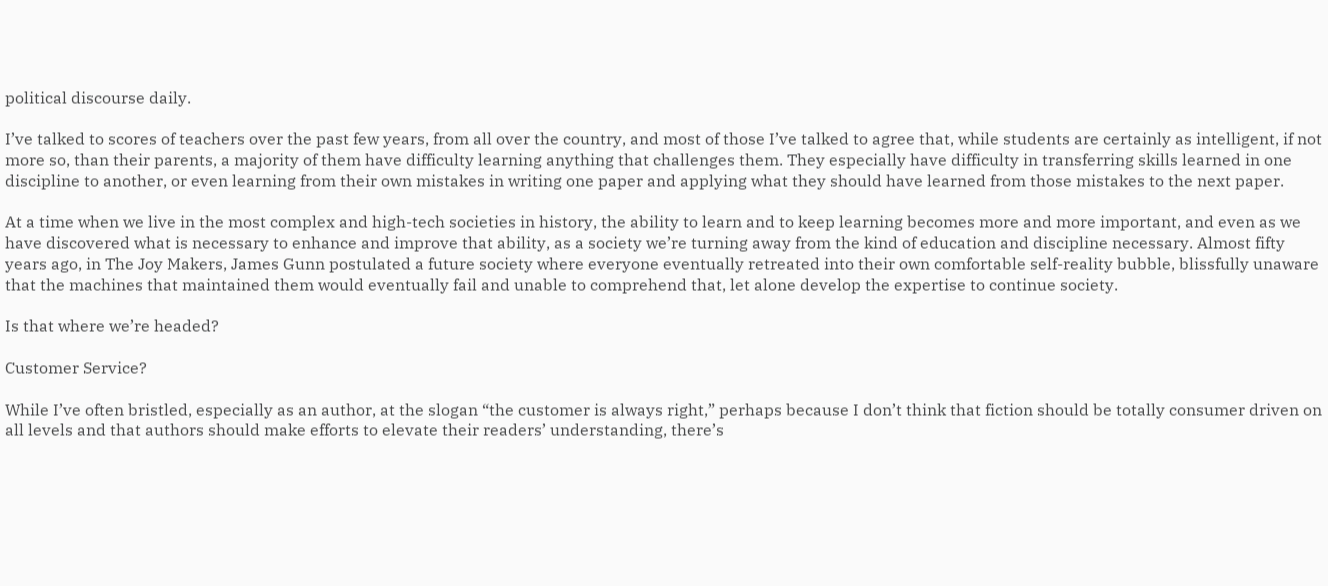political discourse daily.

I’ve talked to scores of teachers over the past few years, from all over the country, and most of those I’ve talked to agree that, while students are certainly as intelligent, if not more so, than their parents, a majority of them have difficulty learning anything that challenges them. They especially have difficulty in transferring skills learned in one discipline to another, or even learning from their own mistakes in writing one paper and applying what they should have learned from those mistakes to the next paper.

At a time when we live in the most complex and high-tech societies in history, the ability to learn and to keep learning becomes more and more important, and even as we have discovered what is necessary to enhance and improve that ability, as a society we’re turning away from the kind of education and discipline necessary. Almost fifty years ago, in The Joy Makers, James Gunn postulated a future society where everyone eventually retreated into their own comfortable self-reality bubble, blissfully unaware that the machines that maintained them would eventually fail and unable to comprehend that, let alone develop the expertise to continue society.

Is that where we’re headed?

Customer Service?

While I’ve often bristled, especially as an author, at the slogan “the customer is always right,” perhaps because I don’t think that fiction should be totally consumer driven on all levels and that authors should make efforts to elevate their readers’ understanding, there’s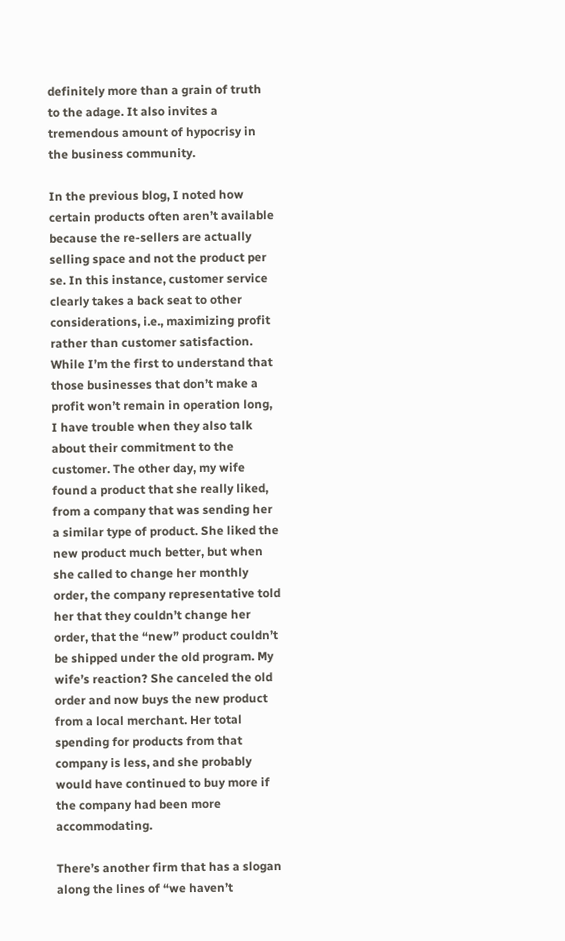definitely more than a grain of truth to the adage. It also invites a tremendous amount of hypocrisy in the business community.

In the previous blog, I noted how certain products often aren’t available because the re-sellers are actually selling space and not the product per se. In this instance, customer service clearly takes a back seat to other considerations, i.e., maximizing profit rather than customer satisfaction. While I’m the first to understand that those businesses that don’t make a profit won’t remain in operation long, I have trouble when they also talk about their commitment to the customer. The other day, my wife found a product that she really liked, from a company that was sending her a similar type of product. She liked the new product much better, but when she called to change her monthly order, the company representative told her that they couldn’t change her order, that the “new” product couldn’t be shipped under the old program. My wife’s reaction? She canceled the old order and now buys the new product from a local merchant. Her total spending for products from that company is less, and she probably would have continued to buy more if the company had been more accommodating.

There’s another firm that has a slogan along the lines of “we haven’t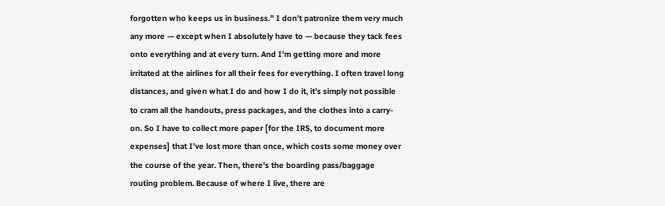forgotten who keeps us in business.” I don’t patronize them very much any more — except when I absolutely have to — because they tack fees onto everything and at every turn. And I’m getting more and more irritated at the airlines for all their fees for everything. I often travel long distances, and given what I do and how I do it, it’s simply not possible to cram all the handouts, press packages, and the clothes into a carry-on. So I have to collect more paper [for the IRS, to document more expenses] that I’ve lost more than once, which costs some money over the course of the year. Then, there’s the boarding pass/baggage routing problem. Because of where I live, there are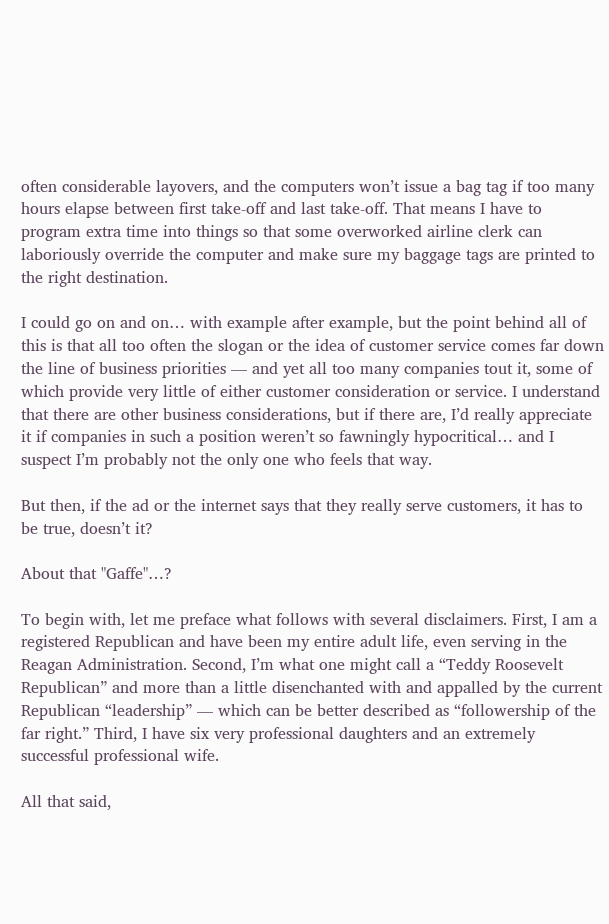often considerable layovers, and the computers won’t issue a bag tag if too many hours elapse between first take-off and last take-off. That means I have to program extra time into things so that some overworked airline clerk can laboriously override the computer and make sure my baggage tags are printed to the right destination.

I could go on and on… with example after example, but the point behind all of this is that all too often the slogan or the idea of customer service comes far down the line of business priorities — and yet all too many companies tout it, some of which provide very little of either customer consideration or service. I understand that there are other business considerations, but if there are, I’d really appreciate it if companies in such a position weren’t so fawningly hypocritical… and I suspect I’m probably not the only one who feels that way.

But then, if the ad or the internet says that they really serve customers, it has to be true, doesn’t it?

About that "Gaffe"…?

To begin with, let me preface what follows with several disclaimers. First, I am a registered Republican and have been my entire adult life, even serving in the Reagan Administration. Second, I’m what one might call a “Teddy Roosevelt Republican” and more than a little disenchanted with and appalled by the current Republican “leadership” — which can be better described as “followership of the far right.” Third, I have six very professional daughters and an extremely successful professional wife.

All that said,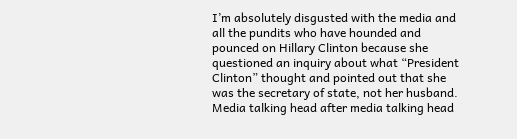I’m absolutely disgusted with the media and all the pundits who have hounded and pounced on Hillary Clinton because she questioned an inquiry about what “President Clinton” thought and pointed out that she was the secretary of state, not her husband. Media talking head after media talking head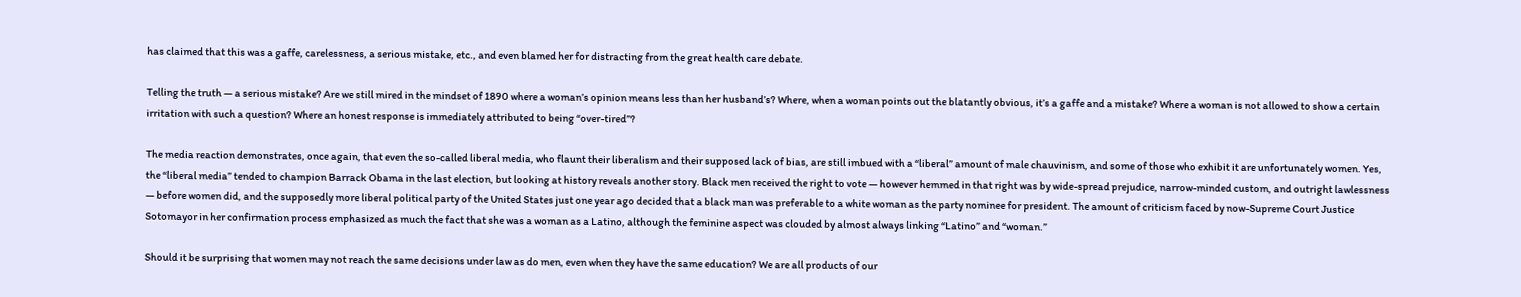has claimed that this was a gaffe, carelessness, a serious mistake, etc., and even blamed her for distracting from the great health care debate.

Telling the truth — a serious mistake? Are we still mired in the mindset of 1890 where a woman’s opinion means less than her husband’s? Where, when a woman points out the blatantly obvious, it’s a gaffe and a mistake? Where a woman is not allowed to show a certain irritation with such a question? Where an honest response is immediately attributed to being “over-tired”?

The media reaction demonstrates, once again, that even the so-called liberal media, who flaunt their liberalism and their supposed lack of bias, are still imbued with a “liberal” amount of male chauvinism, and some of those who exhibit it are unfortunately women. Yes, the “liberal media” tended to champion Barrack Obama in the last election, but looking at history reveals another story. Black men received the right to vote — however hemmed in that right was by wide-spread prejudice, narrow-minded custom, and outright lawlessness — before women did, and the supposedly more liberal political party of the United States just one year ago decided that a black man was preferable to a white woman as the party nominee for president. The amount of criticism faced by now-Supreme Court Justice Sotomayor in her confirmation process emphasized as much the fact that she was a woman as a Latino, although the feminine aspect was clouded by almost always linking “Latino” and “woman.”

Should it be surprising that women may not reach the same decisions under law as do men, even when they have the same education? We are all products of our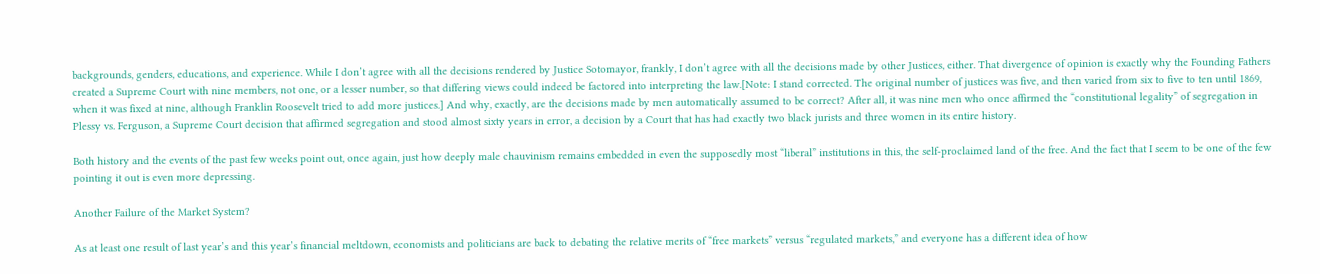backgrounds, genders, educations, and experience. While I don’t agree with all the decisions rendered by Justice Sotomayor, frankly, I don’t agree with all the decisions made by other Justices, either. That divergence of opinion is exactly why the Founding Fathers created a Supreme Court with nine members, not one, or a lesser number, so that differing views could indeed be factored into interpreting the law.[Note: I stand corrected. The original number of justices was five, and then varied from six to five to ten until 1869, when it was fixed at nine, although Franklin Roosevelt tried to add more justices.] And why, exactly, are the decisions made by men automatically assumed to be correct? After all, it was nine men who once affirmed the “constitutional legality” of segregation in Plessy vs. Ferguson, a Supreme Court decision that affirmed segregation and stood almost sixty years in error, a decision by a Court that has had exactly two black jurists and three women in its entire history.

Both history and the events of the past few weeks point out, once again, just how deeply male chauvinism remains embedded in even the supposedly most “liberal” institutions in this, the self-proclaimed land of the free. And the fact that I seem to be one of the few pointing it out is even more depressing.

Another Failure of the Market System?

As at least one result of last year’s and this year’s financial meltdown, economists and politicians are back to debating the relative merits of “free markets” versus “regulated markets,” and everyone has a different idea of how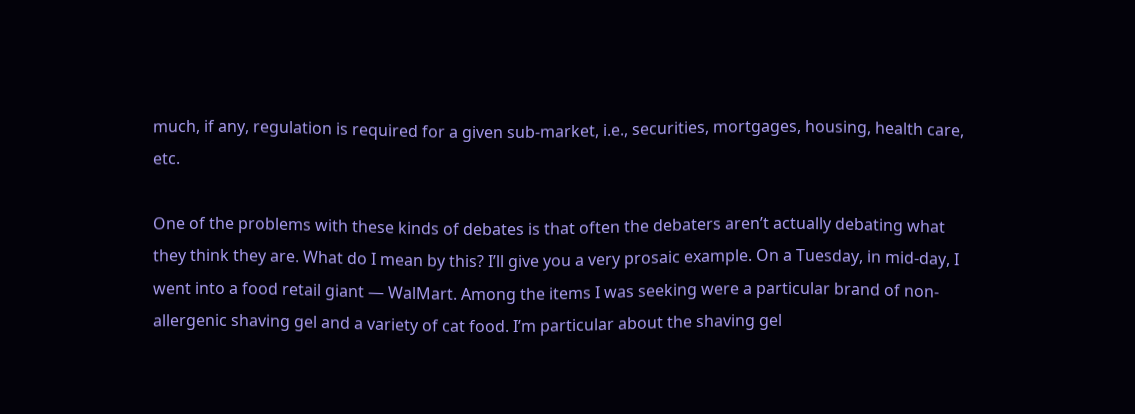much, if any, regulation is required for a given sub-market, i.e., securities, mortgages, housing, health care, etc.

One of the problems with these kinds of debates is that often the debaters aren’t actually debating what they think they are. What do I mean by this? I’ll give you a very prosaic example. On a Tuesday, in mid-day, I went into a food retail giant — WalMart. Among the items I was seeking were a particular brand of non-allergenic shaving gel and a variety of cat food. I’m particular about the shaving gel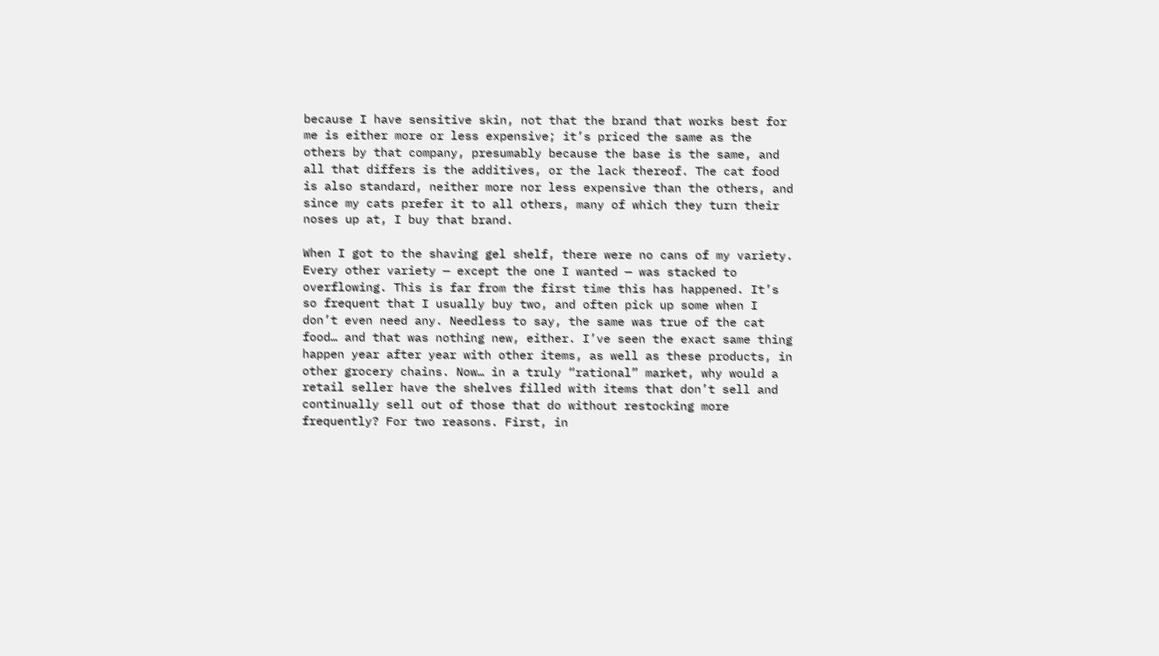because I have sensitive skin, not that the brand that works best for me is either more or less expensive; it’s priced the same as the others by that company, presumably because the base is the same, and all that differs is the additives, or the lack thereof. The cat food is also standard, neither more nor less expensive than the others, and since my cats prefer it to all others, many of which they turn their noses up at, I buy that brand.

When I got to the shaving gel shelf, there were no cans of my variety. Every other variety — except the one I wanted — was stacked to overflowing. This is far from the first time this has happened. It’s so frequent that I usually buy two, and often pick up some when I don’t even need any. Needless to say, the same was true of the cat food… and that was nothing new, either. I’ve seen the exact same thing happen year after year with other items, as well as these products, in other grocery chains. Now… in a truly “rational” market, why would a retail seller have the shelves filled with items that don’t sell and continually sell out of those that do without restocking more frequently? For two reasons. First, in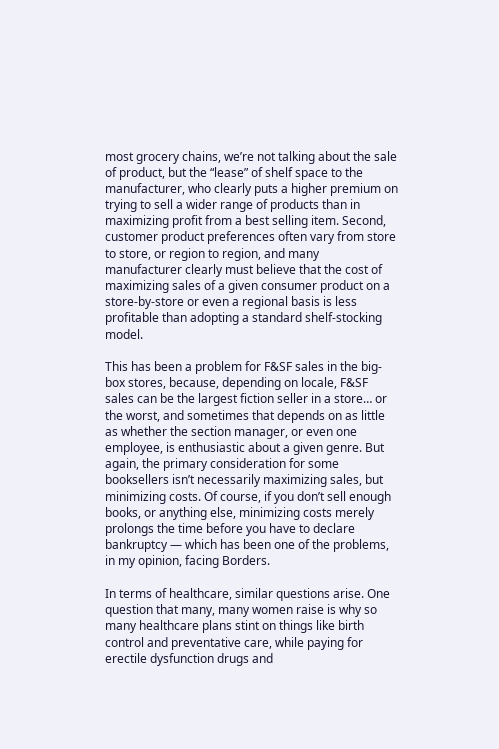most grocery chains, we’re not talking about the sale of product, but the “lease” of shelf space to the manufacturer, who clearly puts a higher premium on trying to sell a wider range of products than in maximizing profit from a best selling item. Second, customer product preferences often vary from store to store, or region to region, and many manufacturer clearly must believe that the cost of maximizing sales of a given consumer product on a store-by-store or even a regional basis is less profitable than adopting a standard shelf-stocking model.

This has been a problem for F&SF sales in the big-box stores, because, depending on locale, F&SF sales can be the largest fiction seller in a store… or the worst, and sometimes that depends on as little as whether the section manager, or even one employee, is enthusiastic about a given genre. But again, the primary consideration for some booksellers isn’t necessarily maximizing sales, but minimizing costs. Of course, if you don’t sell enough books, or anything else, minimizing costs merely prolongs the time before you have to declare bankruptcy — which has been one of the problems, in my opinion, facing Borders.

In terms of healthcare, similar questions arise. One question that many, many women raise is why so many healthcare plans stint on things like birth control and preventative care, while paying for erectile dysfunction drugs and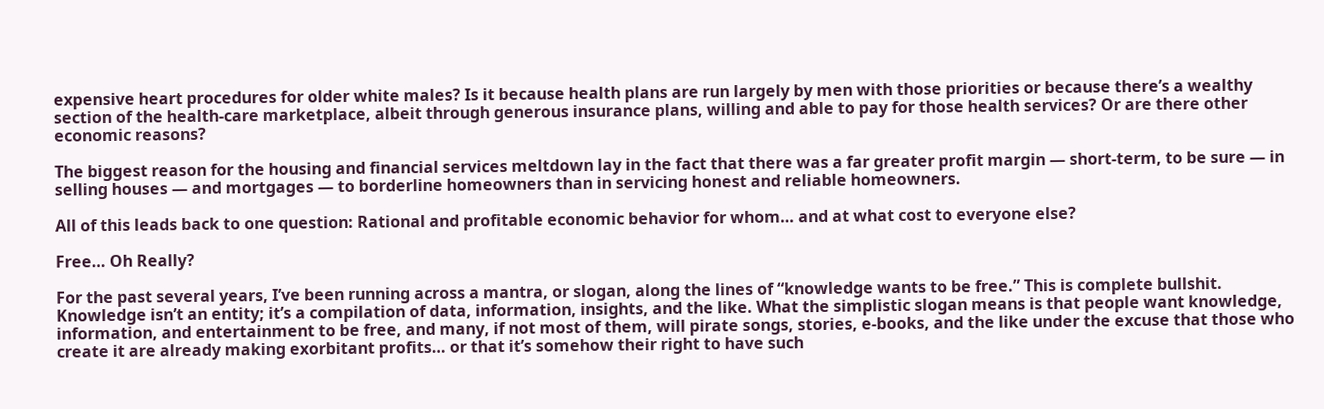expensive heart procedures for older white males? Is it because health plans are run largely by men with those priorities or because there’s a wealthy section of the health-care marketplace, albeit through generous insurance plans, willing and able to pay for those health services? Or are there other economic reasons?

The biggest reason for the housing and financial services meltdown lay in the fact that there was a far greater profit margin — short-term, to be sure — in selling houses — and mortgages — to borderline homeowners than in servicing honest and reliable homeowners.

All of this leads back to one question: Rational and profitable economic behavior for whom… and at what cost to everyone else?

Free… Oh Really?

For the past several years, I’ve been running across a mantra, or slogan, along the lines of “knowledge wants to be free.” This is complete bullshit. Knowledge isn’t an entity; it’s a compilation of data, information, insights, and the like. What the simplistic slogan means is that people want knowledge, information, and entertainment to be free, and many, if not most of them, will pirate songs, stories, e-books, and the like under the excuse that those who create it are already making exorbitant profits… or that it’s somehow their right to have such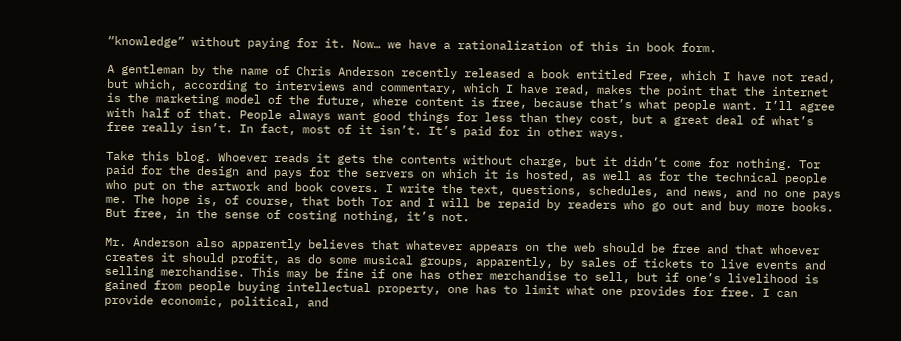“knowledge” without paying for it. Now… we have a rationalization of this in book form.

A gentleman by the name of Chris Anderson recently released a book entitled Free, which I have not read, but which, according to interviews and commentary, which I have read, makes the point that the internet is the marketing model of the future, where content is free, because that’s what people want. I’ll agree with half of that. People always want good things for less than they cost, but a great deal of what’s free really isn’t. In fact, most of it isn’t. It’s paid for in other ways.

Take this blog. Whoever reads it gets the contents without charge, but it didn’t come for nothing. Tor paid for the design and pays for the servers on which it is hosted, as well as for the technical people who put on the artwork and book covers. I write the text, questions, schedules, and news, and no one pays me. The hope is, of course, that both Tor and I will be repaid by readers who go out and buy more books. But free, in the sense of costing nothing, it’s not.

Mr. Anderson also apparently believes that whatever appears on the web should be free and that whoever creates it should profit, as do some musical groups, apparently, by sales of tickets to live events and selling merchandise. This may be fine if one has other merchandise to sell, but if one’s livelihood is gained from people buying intellectual property, one has to limit what one provides for free. I can provide economic, political, and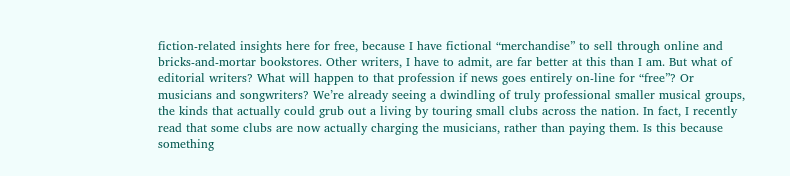fiction-related insights here for free, because I have fictional “merchandise” to sell through online and bricks-and-mortar bookstores. Other writers, I have to admit, are far better at this than I am. But what of editorial writers? What will happen to that profession if news goes entirely on-line for “free”? Or musicians and songwriters? We’re already seeing a dwindling of truly professional smaller musical groups, the kinds that actually could grub out a living by touring small clubs across the nation. In fact, I recently read that some clubs are now actually charging the musicians, rather than paying them. Is this because something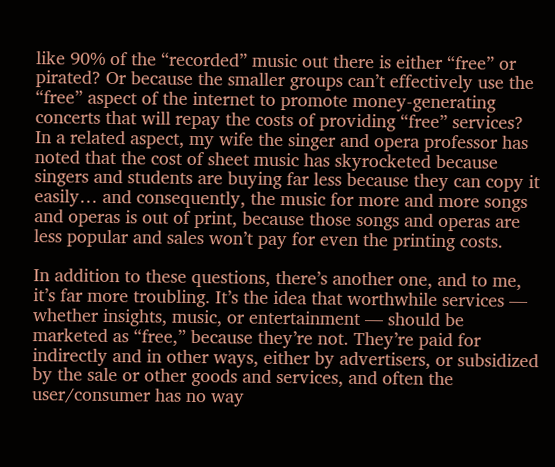like 90% of the “recorded” music out there is either “free” or pirated? Or because the smaller groups can’t effectively use the “free” aspect of the internet to promote money-generating concerts that will repay the costs of providing “free” services? In a related aspect, my wife the singer and opera professor has noted that the cost of sheet music has skyrocketed because singers and students are buying far less because they can copy it easily… and consequently, the music for more and more songs and operas is out of print, because those songs and operas are less popular and sales won’t pay for even the printing costs.

In addition to these questions, there’s another one, and to me, it’s far more troubling. It’s the idea that worthwhile services — whether insights, music, or entertainment — should be marketed as “free,” because they’re not. They’re paid for indirectly and in other ways, either by advertisers, or subsidized by the sale or other goods and services, and often the user/consumer has no way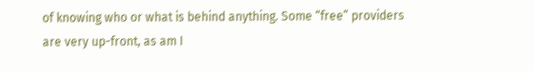of knowing who or what is behind anything. Some “free” providers are very up-front, as am I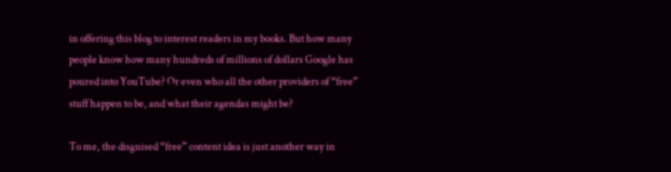in offering this blog to interest readers in my books. But how many people know how many hundreds of millions of dollars Google has poured into YouTube? Or even who all the other providers of “free” stuff happen to be, and what their agendas might be?

To me, the disguised “free” content idea is just another way in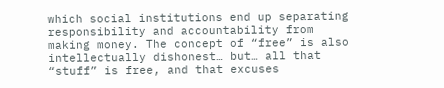which social institutions end up separating responsibility and accountability from making money. The concept of “free” is also intellectually dishonest… but… all that “stuff” is free, and that excuses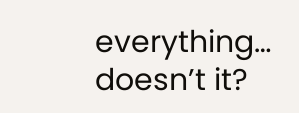everything… doesn’t it?